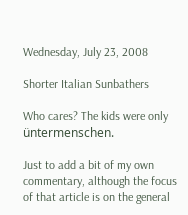Wednesday, July 23, 2008

Shorter Italian Sunbathers

Who cares? The kids were only üntermenschen.

Just to add a bit of my own commentary, although the focus of that article is on the general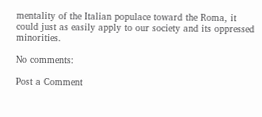mentality of the Italian populace toward the Roma, it could just as easily apply to our society and its oppressed minorities.

No comments:

Post a Comment